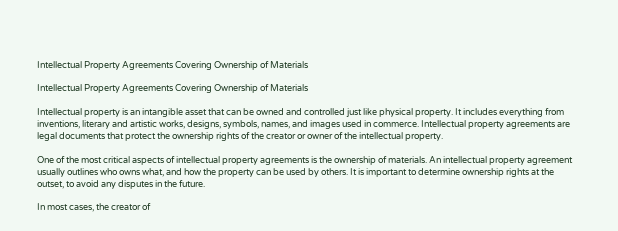Intellectual Property Agreements Covering Ownership of Materials

Intellectual Property Agreements Covering Ownership of Materials

Intellectual property is an intangible asset that can be owned and controlled just like physical property. It includes everything from inventions, literary and artistic works, designs, symbols, names, and images used in commerce. Intellectual property agreements are legal documents that protect the ownership rights of the creator or owner of the intellectual property.

One of the most critical aspects of intellectual property agreements is the ownership of materials. An intellectual property agreement usually outlines who owns what, and how the property can be used by others. It is important to determine ownership rights at the outset, to avoid any disputes in the future.

In most cases, the creator of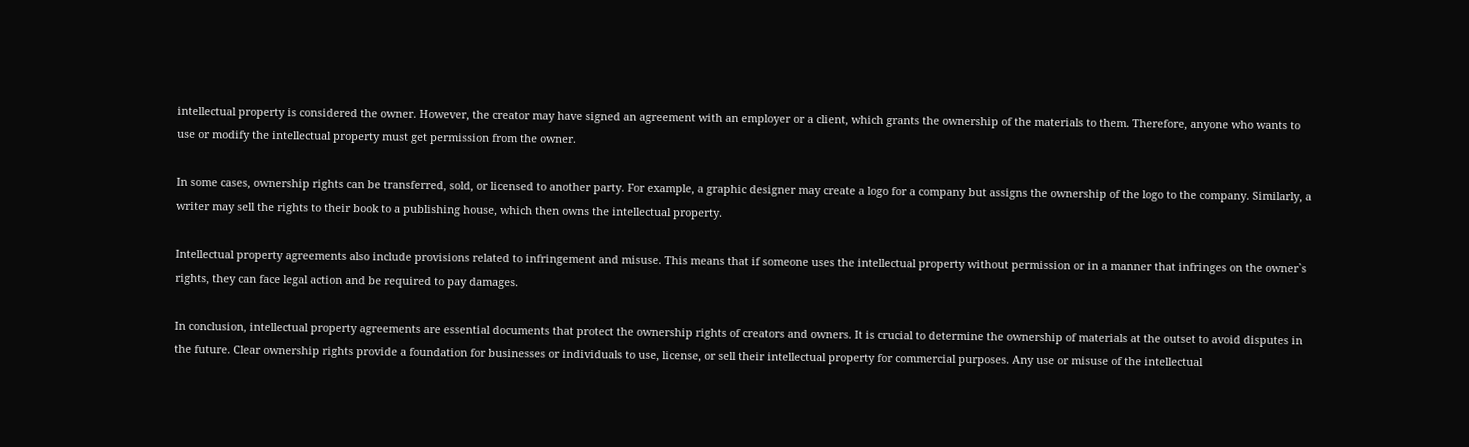intellectual property is considered the owner. However, the creator may have signed an agreement with an employer or a client, which grants the ownership of the materials to them. Therefore, anyone who wants to use or modify the intellectual property must get permission from the owner.

In some cases, ownership rights can be transferred, sold, or licensed to another party. For example, a graphic designer may create a logo for a company but assigns the ownership of the logo to the company. Similarly, a writer may sell the rights to their book to a publishing house, which then owns the intellectual property.

Intellectual property agreements also include provisions related to infringement and misuse. This means that if someone uses the intellectual property without permission or in a manner that infringes on the owner`s rights, they can face legal action and be required to pay damages.

In conclusion, intellectual property agreements are essential documents that protect the ownership rights of creators and owners. It is crucial to determine the ownership of materials at the outset to avoid disputes in the future. Clear ownership rights provide a foundation for businesses or individuals to use, license, or sell their intellectual property for commercial purposes. Any use or misuse of the intellectual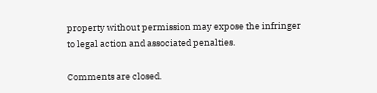property without permission may expose the infringer to legal action and associated penalties.

Comments are closed.